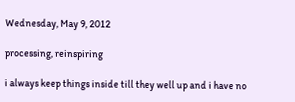Wednesday, May 9, 2012

processing, reinspiring

i always keep things inside till they well up and i have no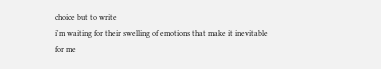choice but to write
i'm waiting for their swelling of emotions that make it inevitable for me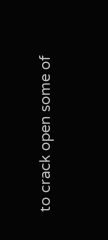to crack open some of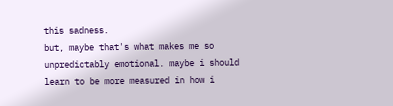this sadness.
but, maybe that's what makes me so unpredictably emotional. maybe i should learn to be more measured in how i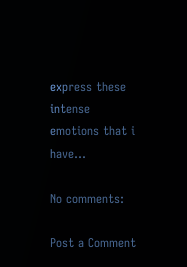express these intense emotions that i have...

No comments:

Post a Comment